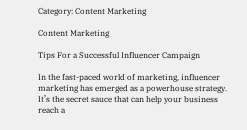Category: Content Marketing

Content Marketing

Tips For a Successful Influencer Campaign

In the fast-paced world of marketing, influencer marketing has emerged as a powerhouse strategy. It’s the secret sauce that can help your business reach a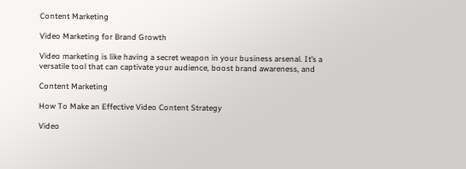Content Marketing

Video Marketing for Brand Growth

Video marketing is like having a secret weapon in your business arsenal. It’s a versatile tool that can captivate your audience, boost brand awareness, and

Content Marketing

How To Make an Effective Video Content Strategy

Video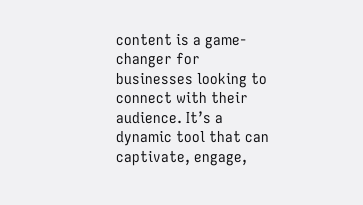content is a game-changer for businesses looking to connect with their audience. It’s a dynamic tool that can captivate, engage,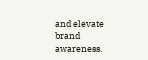and elevate brand awareness.